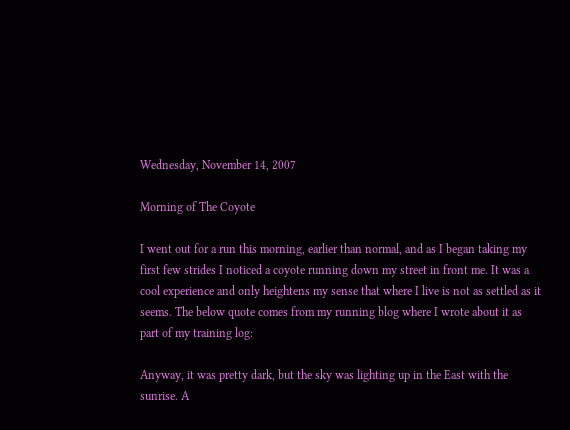Wednesday, November 14, 2007

Morning of The Coyote

I went out for a run this morning, earlier than normal, and as I began taking my first few strides I noticed a coyote running down my street in front me. It was a cool experience and only heightens my sense that where I live is not as settled as it seems. The below quote comes from my running blog where I wrote about it as part of my training log:

Anyway, it was pretty dark, but the sky was lighting up in the East with the sunrise. A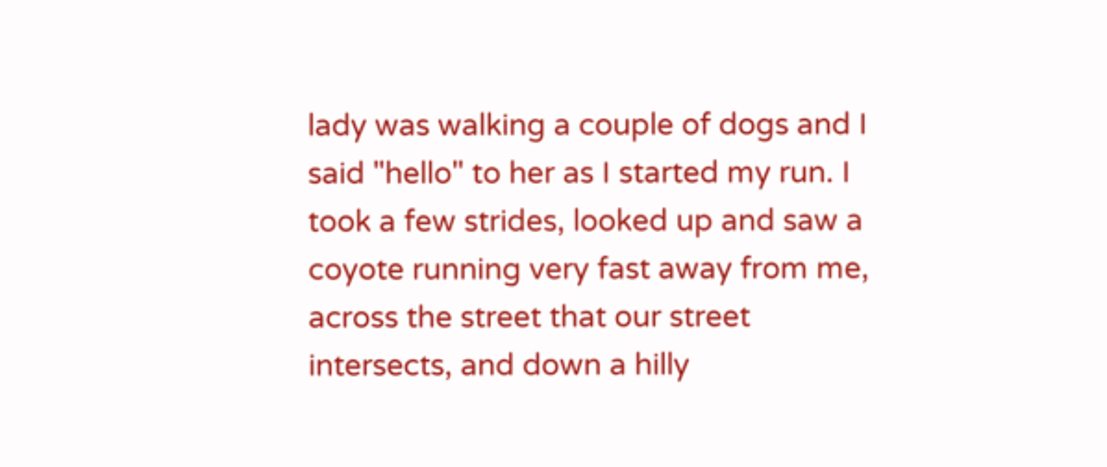lady was walking a couple of dogs and I said "hello" to her as I started my run. I took a few strides, looked up and saw a coyote running very fast away from me, across the street that our street intersects, and down a hilly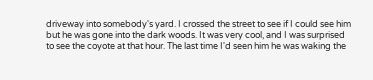driveway into somebody's yard. I crossed the street to see if I could see him but he was gone into the dark woods. It was very cool, and I was surprised to see the coyote at that hour. The last time I'd seen him he was waking the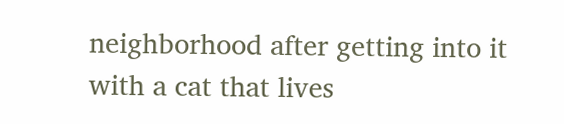neighborhood after getting into it with a cat that lives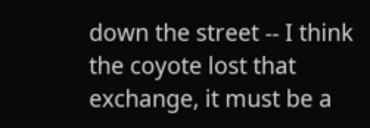down the street -- I think the coyote lost that exchange, it must be a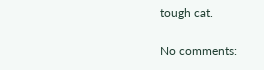tough cat.

No comments: